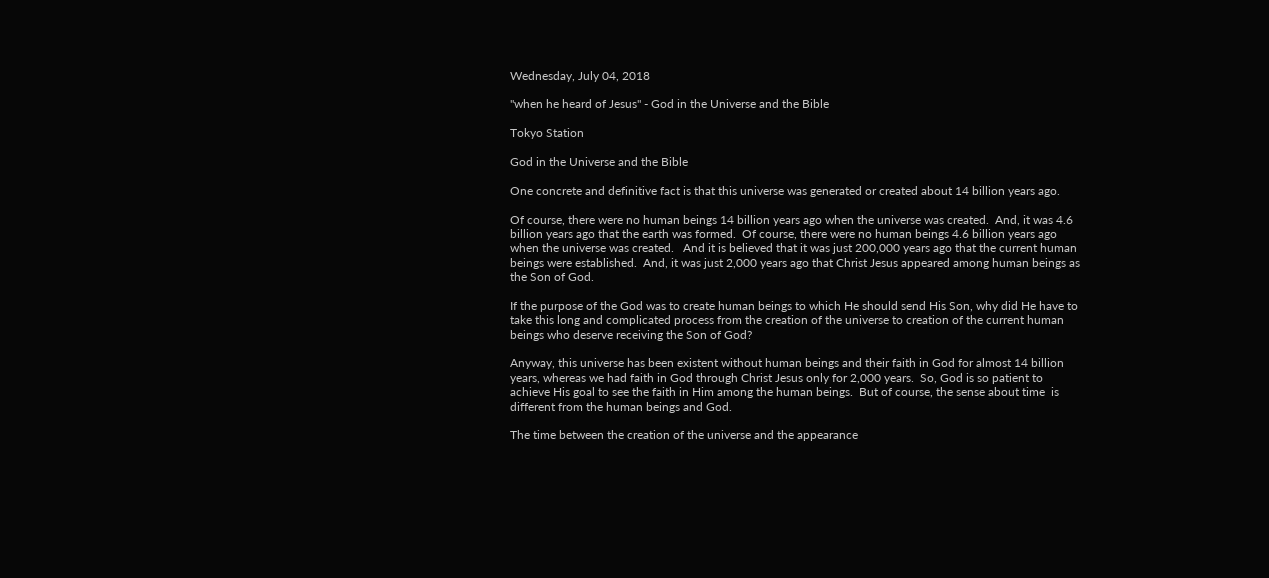Wednesday, July 04, 2018

"when he heard of Jesus" - God in the Universe and the Bible

Tokyo Station

God in the Universe and the Bible

One concrete and definitive fact is that this universe was generated or created about 14 billion years ago.

Of course, there were no human beings 14 billion years ago when the universe was created.  And, it was 4.6 billion years ago that the earth was formed.  Of course, there were no human beings 4.6 billion years ago when the universe was created.   And it is believed that it was just 200,000 years ago that the current human beings were established.  And, it was just 2,000 years ago that Christ Jesus appeared among human beings as the Son of God.

If the purpose of the God was to create human beings to which He should send His Son, why did He have to take this long and complicated process from the creation of the universe to creation of the current human beings who deserve receiving the Son of God?

Anyway, this universe has been existent without human beings and their faith in God for almost 14 billion years, whereas we had faith in God through Christ Jesus only for 2,000 years.  So, God is so patient to achieve His goal to see the faith in Him among the human beings.  But of course, the sense about time  is different from the human beings and God.

The time between the creation of the universe and the appearance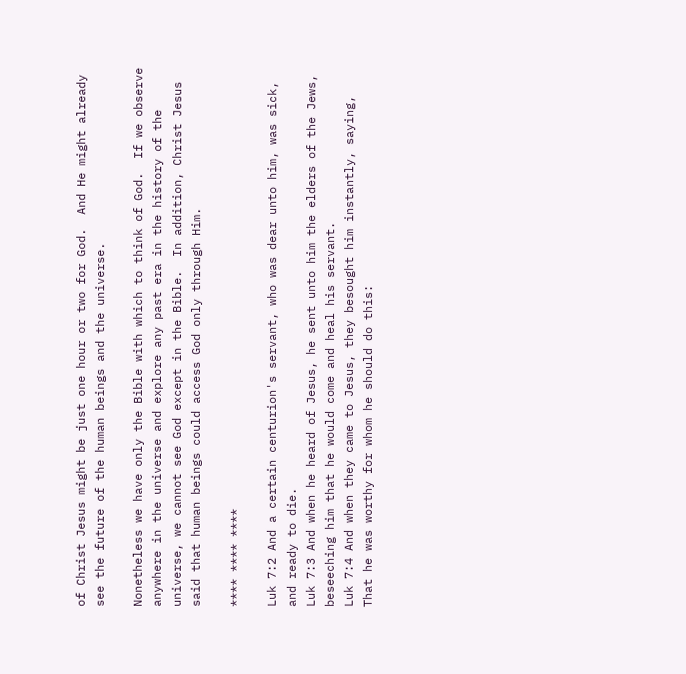of Christ Jesus might be just one hour or two for God.  And He might already see the future of the human beings and the universe.

Nonetheless we have only the Bible with which to think of God.  If we observe anywhere in the universe and explore any past era in the history of the universe, we cannot see God except in the Bible.  In addition, Christ Jesus said that human beings could access God only through Him.

**** **** ****

Luk 7:2 And a certain centurion's servant, who was dear unto him, was sick, and ready to die.
Luk 7:3 And when he heard of Jesus, he sent unto him the elders of the Jews, beseeching him that he would come and heal his servant.
Luk 7:4 And when they came to Jesus, they besought him instantly, saying, That he was worthy for whom he should do this: